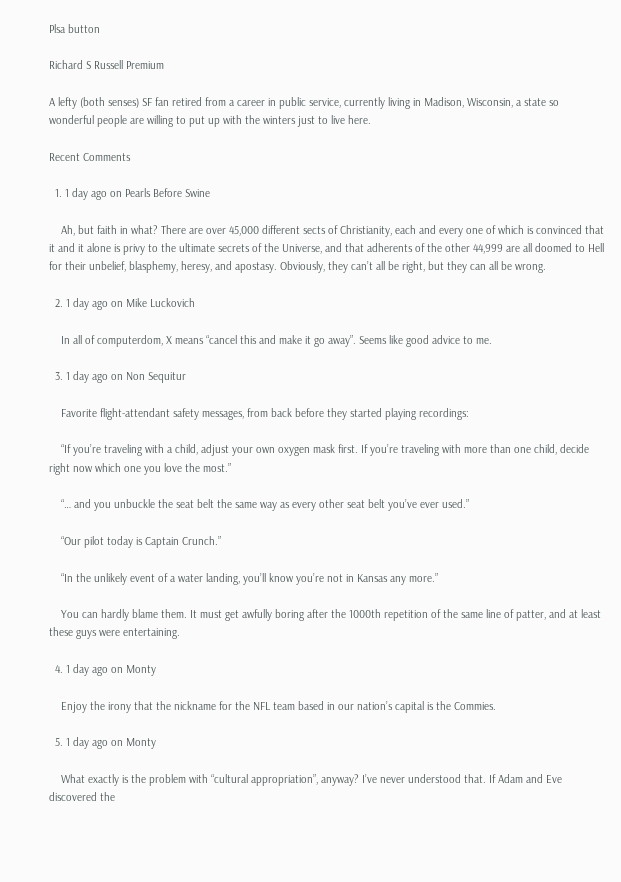Plsa button

Richard S Russell Premium

A lefty (both senses) SF fan retired from a career in public service, currently living in Madison, Wisconsin, a state so wonderful people are willing to put up with the winters just to live here.

Recent Comments

  1. 1 day ago on Pearls Before Swine

    Ah, but faith in what? There are over 45,000 different sects of Christianity, each and every one of which is convinced that it and it alone is privy to the ultimate secrets of the Universe, and that adherents of the other 44,999 are all doomed to Hell for their unbelief, blasphemy, heresy, and apostasy. Obviously, they can’t all be right, but they can all be wrong.

  2. 1 day ago on Mike Luckovich

    In all of computerdom, X means “cancel this and make it go away”. Seems like good advice to me.

  3. 1 day ago on Non Sequitur

    Favorite flight-attendant safety messages, from back before they started playing recordings:

    “If you’re traveling with a child, adjust your own oxygen mask first. If you’re traveling with more than one child, decide right now which one you love the most.”

    “… and you unbuckle the seat belt the same way as every other seat belt you’ve ever used.”

    “Our pilot today is Captain Crunch.”

    “In the unlikely event of a water landing, you’ll know you’re not in Kansas any more.”

    You can hardly blame them. It must get awfully boring after the 1000th repetition of the same line of patter, and at least these guys were entertaining.

  4. 1 day ago on Monty

    Enjoy the irony that the nickname for the NFL team based in our nation’s capital is the Commies.

  5. 1 day ago on Monty

    What exactly is the problem with “cultural appropriation”, anyway? I’ve never understood that. If Adam and Eve discovered the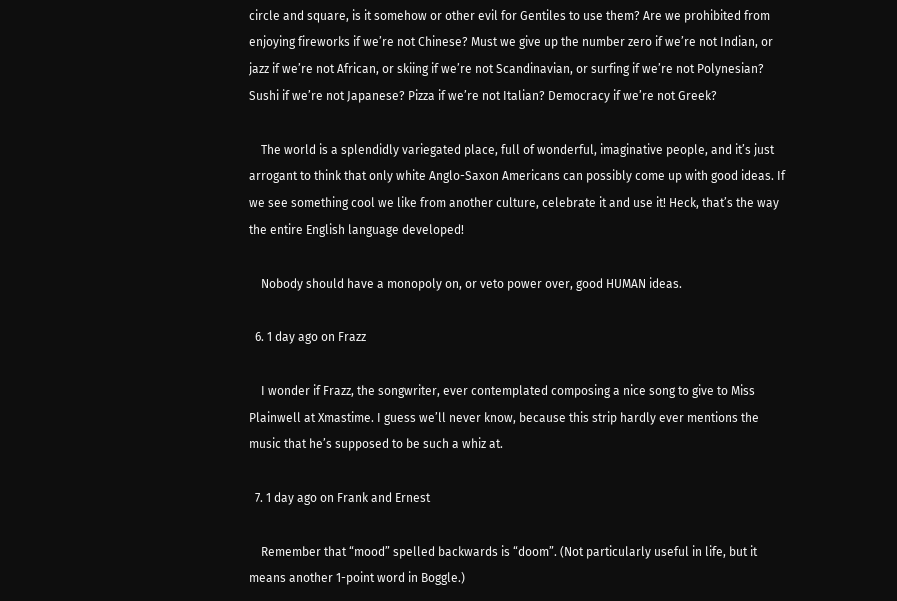circle and square, is it somehow or other evil for Gentiles to use them? Are we prohibited from enjoying fireworks if we’re not Chinese? Must we give up the number zero if we’re not Indian, or jazz if we’re not African, or skiing if we’re not Scandinavian, or surfing if we’re not Polynesian? Sushi if we’re not Japanese? Pizza if we’re not Italian? Democracy if we’re not Greek?

    The world is a splendidly variegated place, full of wonderful, imaginative people, and it’s just arrogant to think that only white Anglo-Saxon Americans can possibly come up with good ideas. If we see something cool we like from another culture, celebrate it and use it! Heck, that’s the way the entire English language developed!

    Nobody should have a monopoly on, or veto power over, good HUMAN ideas.

  6. 1 day ago on Frazz

    I wonder if Frazz, the songwriter, ever contemplated composing a nice song to give to Miss Plainwell at Xmastime. I guess we’ll never know, because this strip hardly ever mentions the music that he’s supposed to be such a whiz at.

  7. 1 day ago on Frank and Ernest

    Remember that “mood” spelled backwards is “doom”. (Not particularly useful in life, but it means another 1-point word in Boggle.)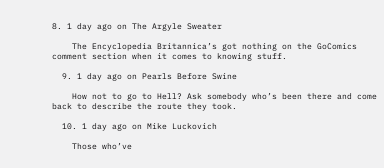8. 1 day ago on The Argyle Sweater

    The Encyclopedia Britannica’s got nothing on the GoComics comment section when it comes to knowing stuff.

  9. 1 day ago on Pearls Before Swine

    How not to go to Hell? Ask somebody who’s been there and come back to describe the route they took.

  10. 1 day ago on Mike Luckovich

    Those who’ve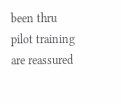been thru pilot training are reassured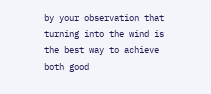by your observation that turning into the wind is the best way to achieve both good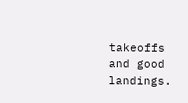takeoffs and good landings.